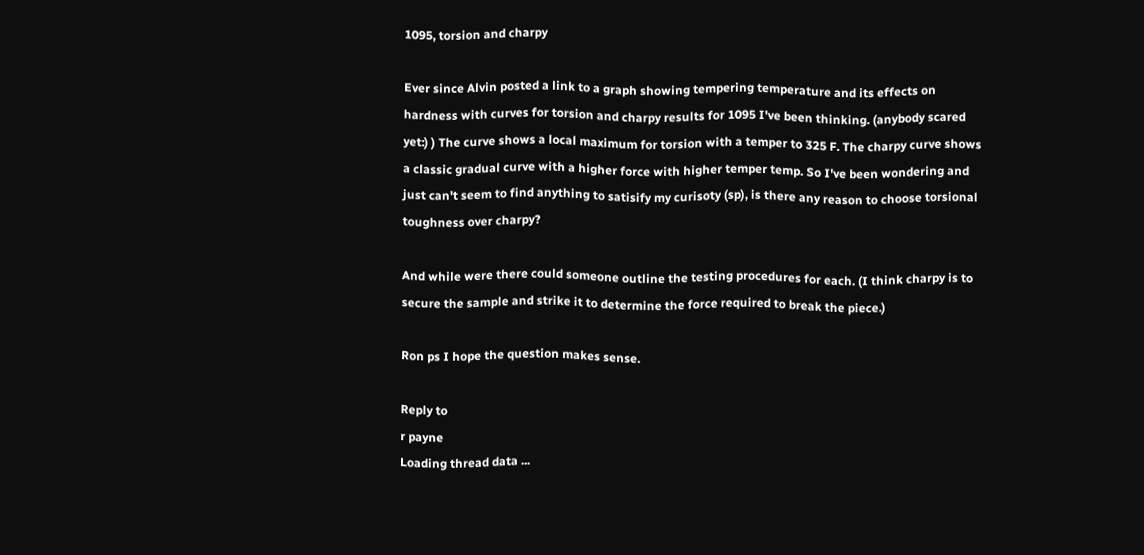1095, torsion and charpy

Ever since Alvin posted a link to a graph showing tempering temperature and its effects on hardness with curves for torsion and charpy results for 1095 I've been thinking. (anybody scared yet:) ) The curve shows a local maximum for torsion with a temper to 325 F. The charpy curve shows a classic gradual curve with a higher force with higher temper temp. So I've been wondering and just can't seem to find anything to satisify my curisoty (sp), is there any reason to choose torsional toughness over charpy?

And while were there could someone outline the testing procedures for each. (I think charpy is to secure the sample and strike it to determine the force required to break the piece.)

Ron ps I hope the question makes sense.

Reply to
r payne
Loading thread data ...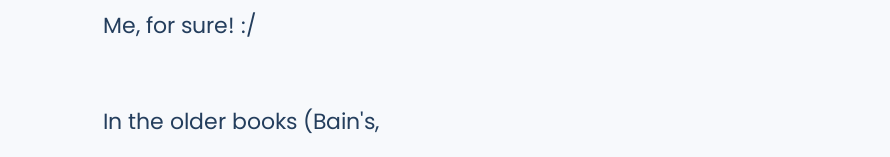Me, for sure! :/

In the older books (Bain's,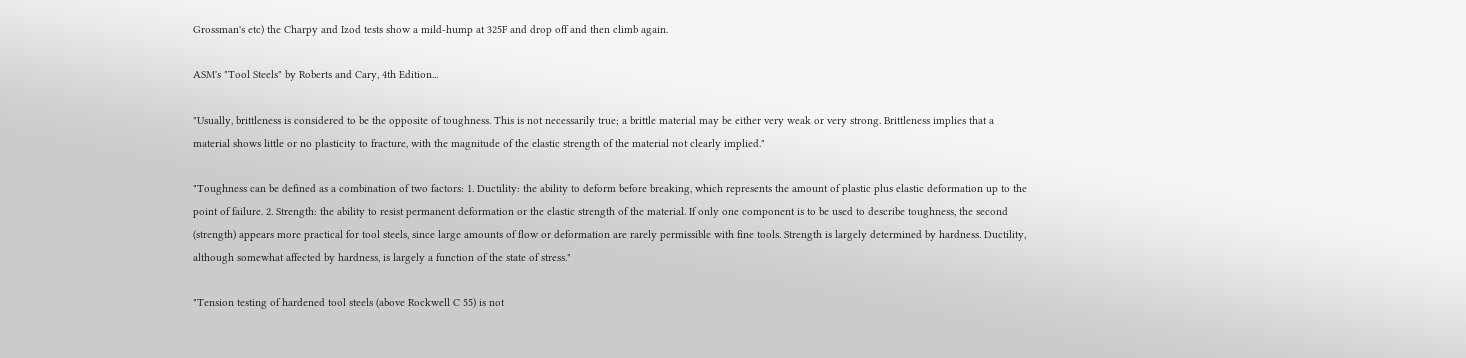Grossman's etc) the Charpy and Izod tests show a mild-hump at 325F and drop off and then climb again.

ASM's "Tool Steels" by Roberts and Cary, 4th Edition...

"Usually, brittleness is considered to be the opposite of toughness. This is not necessarily true; a brittle material may be either very weak or very strong. Brittleness implies that a material shows little or no plasticity to fracture, with the magnitude of the elastic strength of the material not clearly implied."

"Toughness can be defined as a combination of two factors: 1. Ductility: the ability to deform before breaking, which represents the amount of plastic plus elastic deformation up to the point of failure. 2. Strength: the ability to resist permanent deformation or the elastic strength of the material. If only one component is to be used to describe toughness, the second (strength) appears more practical for tool steels, since large amounts of flow or deformation are rarely permissible with fine tools. Strength is largely determined by hardness. Ductility, although somewhat affected by hardness, is largely a function of the state of stress."

"Tension testing of hardened tool steels (above Rockwell C 55) is not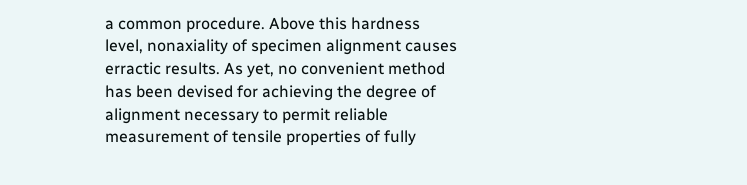a common procedure. Above this hardness level, nonaxiality of specimen alignment causes erractic results. As yet, no convenient method has been devised for achieving the degree of alignment necessary to permit reliable measurement of tensile properties of fully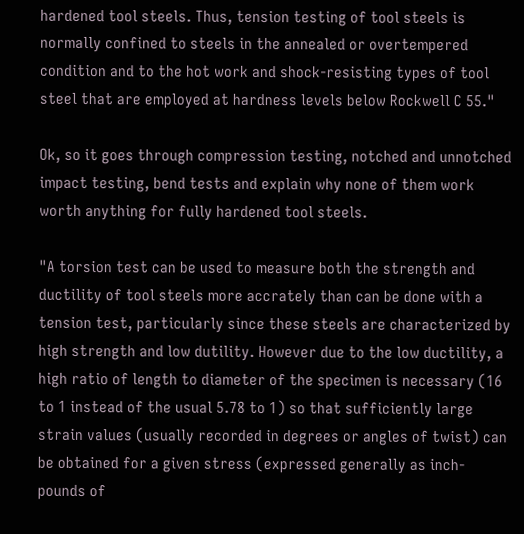hardened tool steels. Thus, tension testing of tool steels is normally confined to steels in the annealed or overtempered condition and to the hot work and shock-resisting types of tool steel that are employed at hardness levels below Rockwell C 55."

Ok, so it goes through compression testing, notched and unnotched impact testing, bend tests and explain why none of them work worth anything for fully hardened tool steels.

"A torsion test can be used to measure both the strength and ductility of tool steels more accrately than can be done with a tension test, particularly since these steels are characterized by high strength and low dutility. However due to the low ductility, a high ratio of length to diameter of the specimen is necessary (16 to 1 instead of the usual 5.78 to 1) so that sufficiently large strain values (usually recorded in degrees or angles of twist) can be obtained for a given stress (expressed generally as inch-pounds of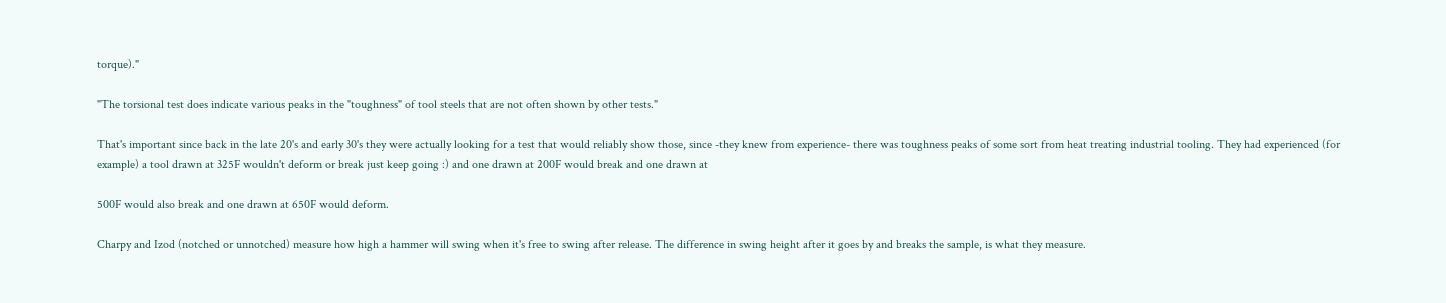torque)."

"The torsional test does indicate various peaks in the "toughness" of tool steels that are not often shown by other tests."

That's important since back in the late 20's and early 30's they were actually looking for a test that would reliably show those, since -they knew from experience- there was toughness peaks of some sort from heat treating industrial tooling. They had experienced (for example) a tool drawn at 325F wouldn't deform or break just keep going :) and one drawn at 200F would break and one drawn at

500F would also break and one drawn at 650F would deform.

Charpy and Izod (notched or unnotched) measure how high a hammer will swing when it's free to swing after release. The difference in swing height after it goes by and breaks the sample, is what they measure.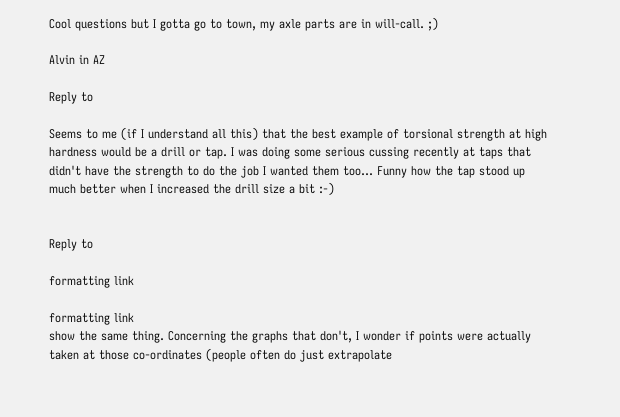Cool questions but I gotta go to town, my axle parts are in will-call. ;)

Alvin in AZ

Reply to

Seems to me (if I understand all this) that the best example of torsional strength at high hardness would be a drill or tap. I was doing some serious cussing recently at taps that didn't have the strength to do the job I wanted them too... Funny how the tap stood up much better when I increased the drill size a bit :-)


Reply to

formatting link

formatting link
show the same thing. Concerning the graphs that don't, I wonder if points were actually taken at those co-ordinates (people often do just extrapolate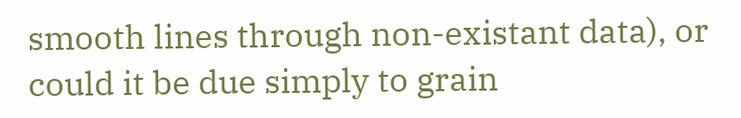smooth lines through non-existant data), or could it be due simply to grain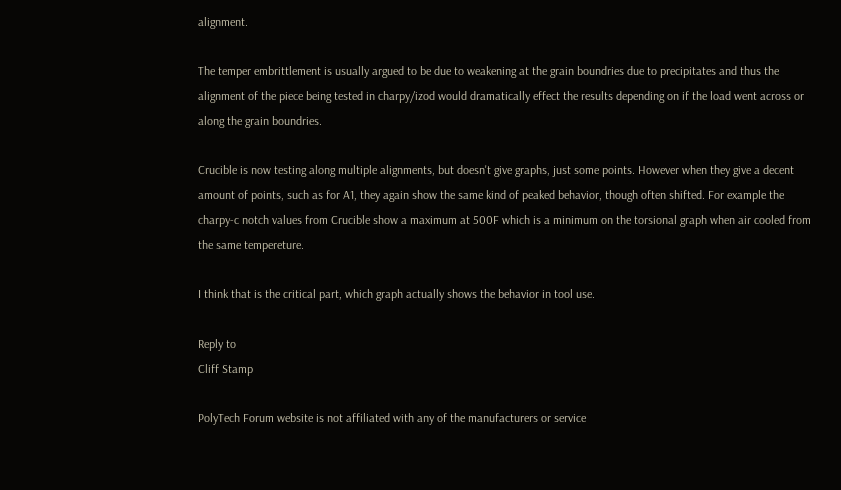alignment.

The temper embrittlement is usually argued to be due to weakening at the grain boundries due to precipitates and thus the alignment of the piece being tested in charpy/izod would dramatically effect the results depending on if the load went across or along the grain boundries.

Crucible is now testing along multiple alignments, but doesn't give graphs, just some points. However when they give a decent amount of points, such as for A1, they again show the same kind of peaked behavior, though often shifted. For example the charpy-c notch values from Crucible show a maximum at 500F which is a minimum on the torsional graph when air cooled from the same tempereture.

I think that is the critical part, which graph actually shows the behavior in tool use.

Reply to
Cliff Stamp

PolyTech Forum website is not affiliated with any of the manufacturers or service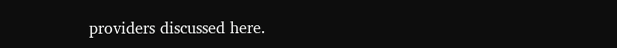providers discussed here.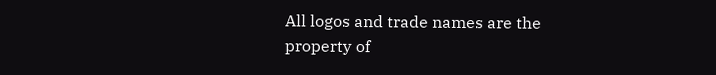All logos and trade names are the property of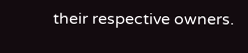their respective owners.